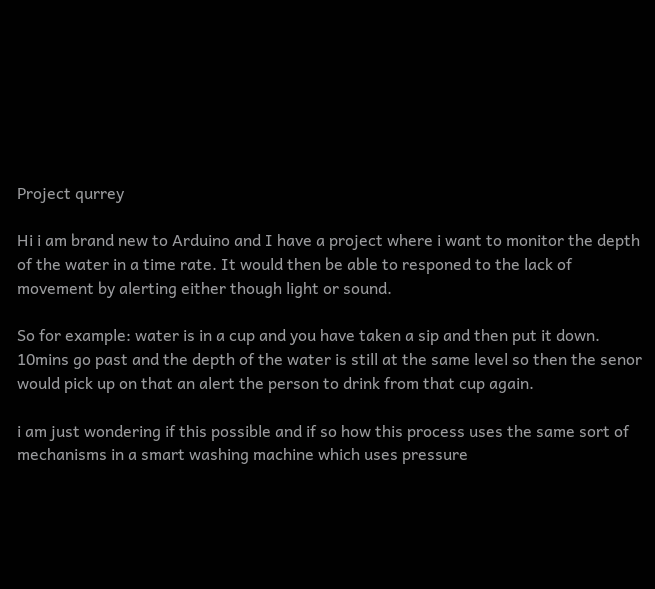Project qurrey

Hi i am brand new to Arduino and I have a project where i want to monitor the depth of the water in a time rate. It would then be able to responed to the lack of movement by alerting either though light or sound.

So for example: water is in a cup and you have taken a sip and then put it down. 10mins go past and the depth of the water is still at the same level so then the senor would pick up on that an alert the person to drink from that cup again.

i am just wondering if this possible and if so how this process uses the same sort of mechanisms in a smart washing machine which uses pressure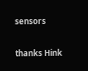sensors

thanks Hink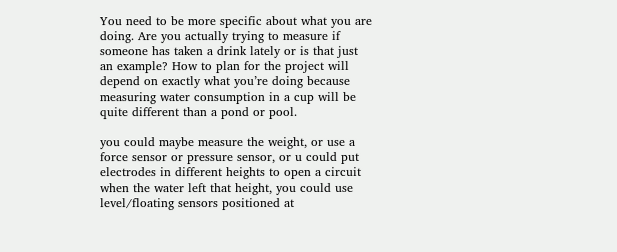You need to be more specific about what you are doing. Are you actually trying to measure if someone has taken a drink lately or is that just an example? How to plan for the project will depend on exactly what you’re doing because measuring water consumption in a cup will be quite different than a pond or pool.

you could maybe measure the weight, or use a force sensor or pressure sensor, or u could put electrodes in different heights to open a circuit when the water left that height, you could use level/floating sensors positioned at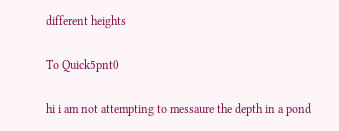different heights

To Quick5pnt0

hi i am not attempting to messaure the depth in a pond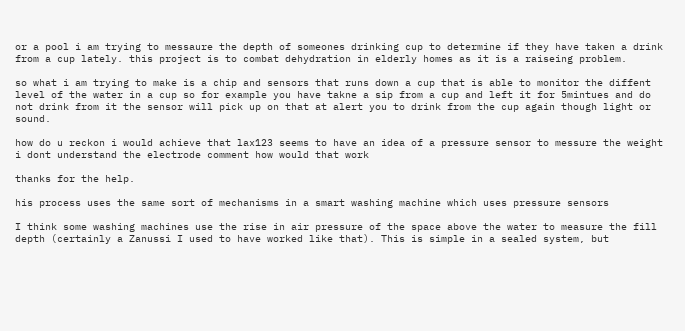or a pool i am trying to messaure the depth of someones drinking cup to determine if they have taken a drink from a cup lately. this project is to combat dehydration in elderly homes as it is a raiseing problem.

so what i am trying to make is a chip and sensors that runs down a cup that is able to monitor the diffent level of the water in a cup so for example you have takne a sip from a cup and left it for 5mintues and do not drink from it the sensor will pick up on that at alert you to drink from the cup again though light or sound.

how do u reckon i would achieve that lax123 seems to have an idea of a pressure sensor to messure the weight i dont understand the electrode comment how would that work

thanks for the help.

his process uses the same sort of mechanisms in a smart washing machine which uses pressure sensors

I think some washing machines use the rise in air pressure of the space above the water to measure the fill depth (certainly a Zanussi I used to have worked like that). This is simple in a sealed system, but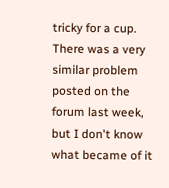tricky for a cup. There was a very similar problem posted on the forum last week, but I don't know what became of it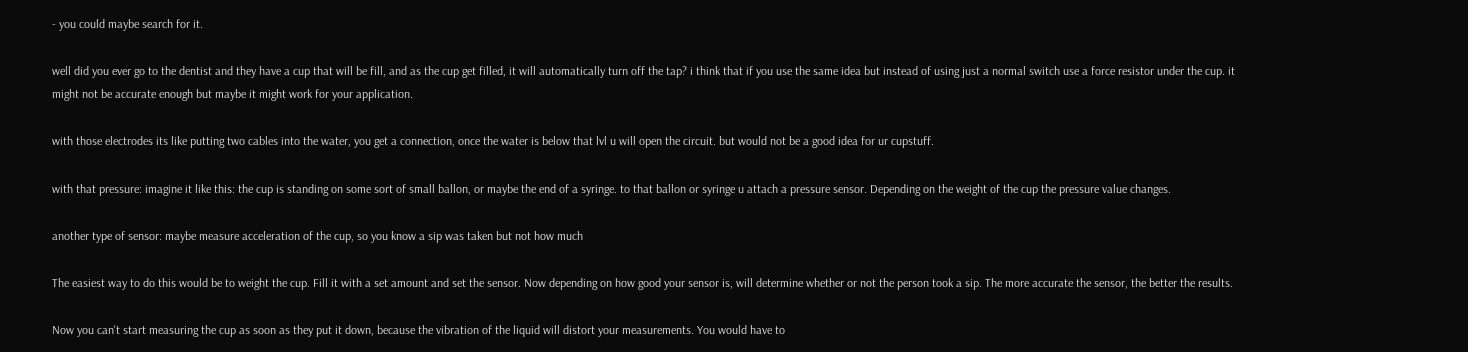- you could maybe search for it.

well did you ever go to the dentist and they have a cup that will be fill, and as the cup get filled, it will automatically turn off the tap? i think that if you use the same idea but instead of using just a normal switch use a force resistor under the cup. it might not be accurate enough but maybe it might work for your application.

with those electrodes its like putting two cables into the water, you get a connection, once the water is below that lvl u will open the circuit. but would not be a good idea for ur cupstuff.

with that pressure: imagine it like this: the cup is standing on some sort of small ballon, or maybe the end of a syringe. to that ballon or syringe u attach a pressure sensor. Depending on the weight of the cup the pressure value changes.

another type of sensor: maybe measure acceleration of the cup, so you know a sip was taken but not how much

The easiest way to do this would be to weight the cup. Fill it with a set amount and set the sensor. Now depending on how good your sensor is, will determine whether or not the person took a sip. The more accurate the sensor, the better the results.

Now you can't start measuring the cup as soon as they put it down, because the vibration of the liquid will distort your measurements. You would have to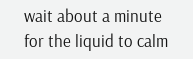wait about a minute for the liquid to calm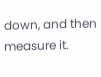down, and then measure it.